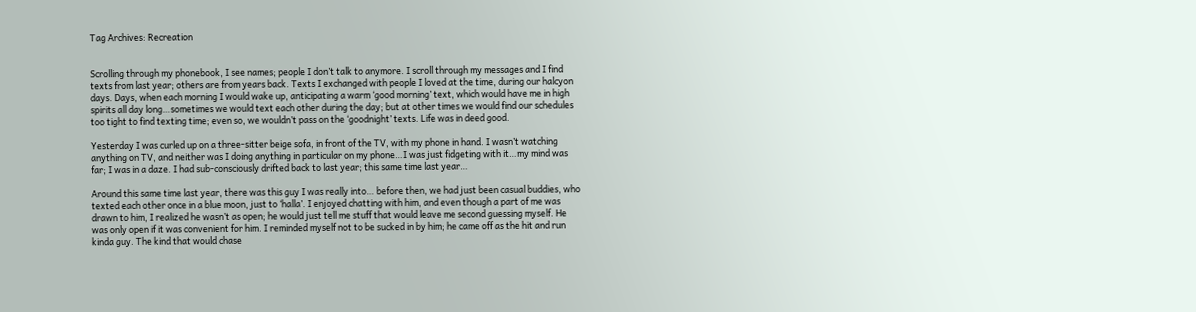Tag Archives: Recreation


Scrolling through my phonebook, I see names; people I don’t talk to anymore. I scroll through my messages and I find texts from last year; others are from years back. Texts I exchanged with people I loved at the time, during our halcyon days. Days, when each morning I would wake up, anticipating a warm ‘good morning’ text, which would have me in high spirits all day long…sometimes we would text each other during the day; but at other times we would find our schedules too tight to find texting time; even so, we wouldn’t pass on the ‘goodnight’ texts. Life was in deed good.

Yesterday I was curled up on a three-sitter beige sofa, in front of the TV, with my phone in hand. I wasn’t watching anything on TV, and neither was I doing anything in particular on my phone…I was just fidgeting with it…my mind was far; I was in a daze. I had sub-consciously drifted back to last year; this same time last year…

Around this same time last year, there was this guy I was really into… before then, we had just been casual buddies, who texted each other once in a blue moon, just to ‘halla’. I enjoyed chatting with him, and even though a part of me was drawn to him, I realized he wasn’t as open; he would just tell me stuff that would leave me second guessing myself. He was only open if it was convenient for him. I reminded myself not to be sucked in by him; he came off as the hit and run kinda guy. The kind that would chase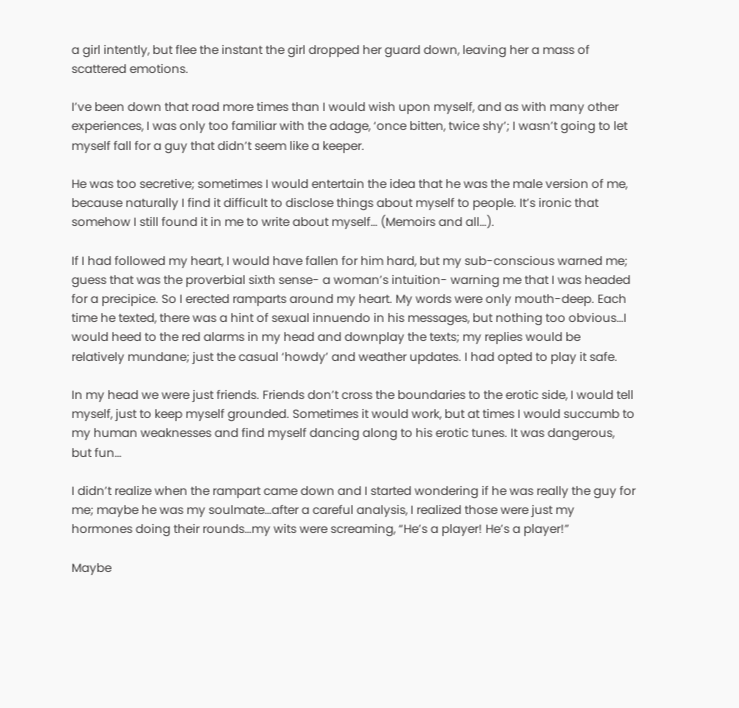a girl intently, but flee the instant the girl dropped her guard down, leaving her a mass of scattered emotions.

I’ve been down that road more times than I would wish upon myself, and as with many other experiences, I was only too familiar with the adage, ‘once bitten, twice shy’; I wasn’t going to let myself fall for a guy that didn’t seem like a keeper.

He was too secretive; sometimes I would entertain the idea that he was the male version of me, because naturally I find it difficult to disclose things about myself to people. It’s ironic that somehow I still found it in me to write about myself… (Memoirs and all…).

If I had followed my heart, I would have fallen for him hard, but my sub-conscious warned me; guess that was the proverbial sixth sense- a woman’s intuition- warning me that I was headed for a precipice. So I erected ramparts around my heart. My words were only mouth-deep. Each time he texted, there was a hint of sexual innuendo in his messages, but nothing too obvious…I would heed to the red alarms in my head and downplay the texts; my replies would be relatively mundane; just the casual ‘howdy’ and weather updates. I had opted to play it safe.

In my head we were just friends. Friends don’t cross the boundaries to the erotic side, I would tell myself, just to keep myself grounded. Sometimes it would work, but at times I would succumb to my human weaknesses and find myself dancing along to his erotic tunes. It was dangerous, but fun…

I didn’t realize when the rampart came down and I started wondering if he was really the guy for me; maybe he was my soulmate…after a careful analysis, I realized those were just my hormones doing their rounds…my wits were screaming, “He’s a player! He’s a player!”

Maybe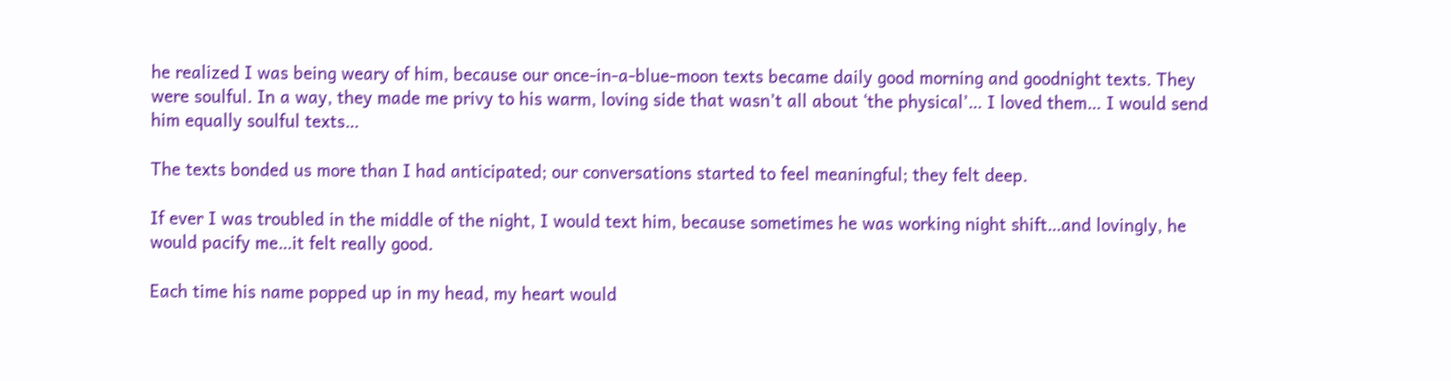he realized I was being weary of him, because our once-in-a-blue-moon texts became daily good morning and goodnight texts. They were soulful. In a way, they made me privy to his warm, loving side that wasn’t all about ‘the physical’… I loved them… I would send him equally soulful texts…

The texts bonded us more than I had anticipated; our conversations started to feel meaningful; they felt deep.

If ever I was troubled in the middle of the night, I would text him, because sometimes he was working night shift…and lovingly, he would pacify me…it felt really good.

Each time his name popped up in my head, my heart would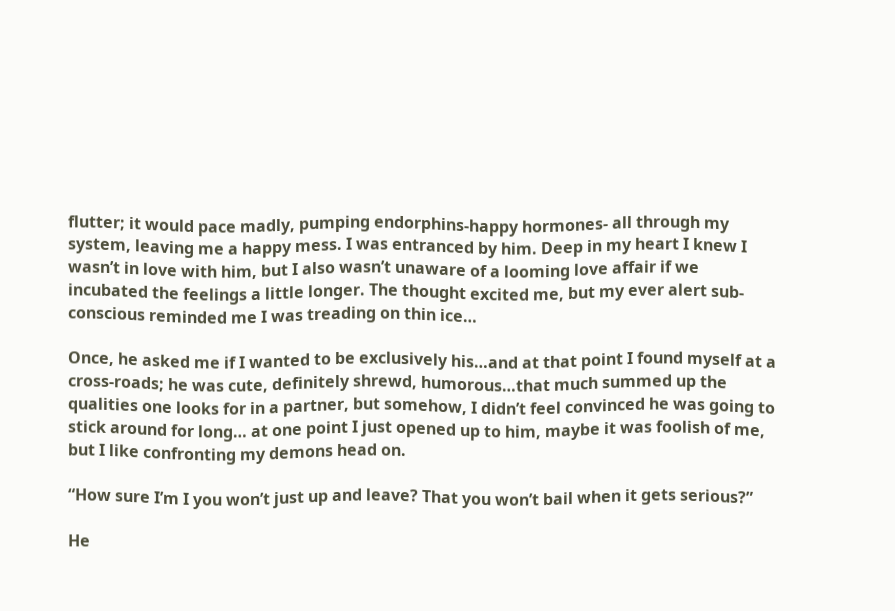flutter; it would pace madly, pumping endorphins-happy hormones- all through my system, leaving me a happy mess. I was entranced by him. Deep in my heart I knew I wasn’t in love with him, but I also wasn’t unaware of a looming love affair if we incubated the feelings a little longer. The thought excited me, but my ever alert sub-conscious reminded me I was treading on thin ice…

Once, he asked me if I wanted to be exclusively his…and at that point I found myself at a cross-roads; he was cute, definitely shrewd, humorous…that much summed up the qualities one looks for in a partner, but somehow, I didn’t feel convinced he was going to stick around for long… at one point I just opened up to him, maybe it was foolish of me, but I like confronting my demons head on.

“How sure I’m I you won’t just up and leave? That you won’t bail when it gets serious?”

He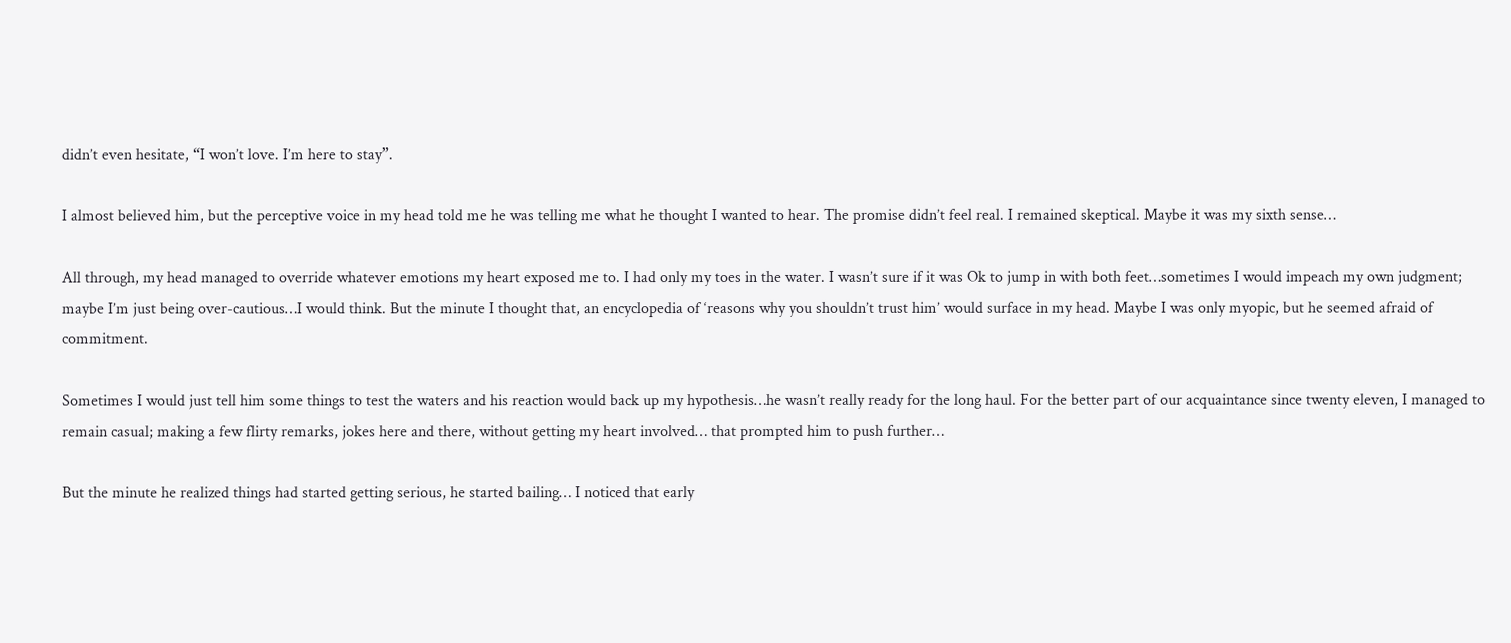didn’t even hesitate, “I won’t love. I’m here to stay”.

I almost believed him, but the perceptive voice in my head told me he was telling me what he thought I wanted to hear. The promise didn’t feel real. I remained skeptical. Maybe it was my sixth sense…

All through, my head managed to override whatever emotions my heart exposed me to. I had only my toes in the water. I wasn’t sure if it was Ok to jump in with both feet…sometimes I would impeach my own judgment; maybe I’m just being over-cautious…I would think. But the minute I thought that, an encyclopedia of ‘reasons why you shouldn’t trust him’ would surface in my head. Maybe I was only myopic, but he seemed afraid of commitment.

Sometimes I would just tell him some things to test the waters and his reaction would back up my hypothesis…he wasn’t really ready for the long haul. For the better part of our acquaintance since twenty eleven, I managed to remain casual; making a few flirty remarks, jokes here and there, without getting my heart involved… that prompted him to push further…

But the minute he realized things had started getting serious, he started bailing… I noticed that early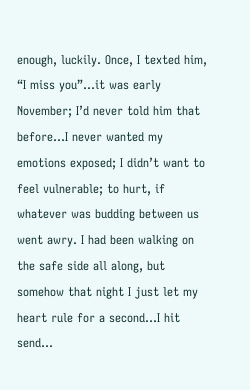enough, luckily. Once, I texted him, “I miss you”…it was early November; I’d never told him that before…I never wanted my emotions exposed; I didn’t want to feel vulnerable; to hurt, if whatever was budding between us went awry. I had been walking on the safe side all along, but somehow that night I just let my heart rule for a second…I hit send…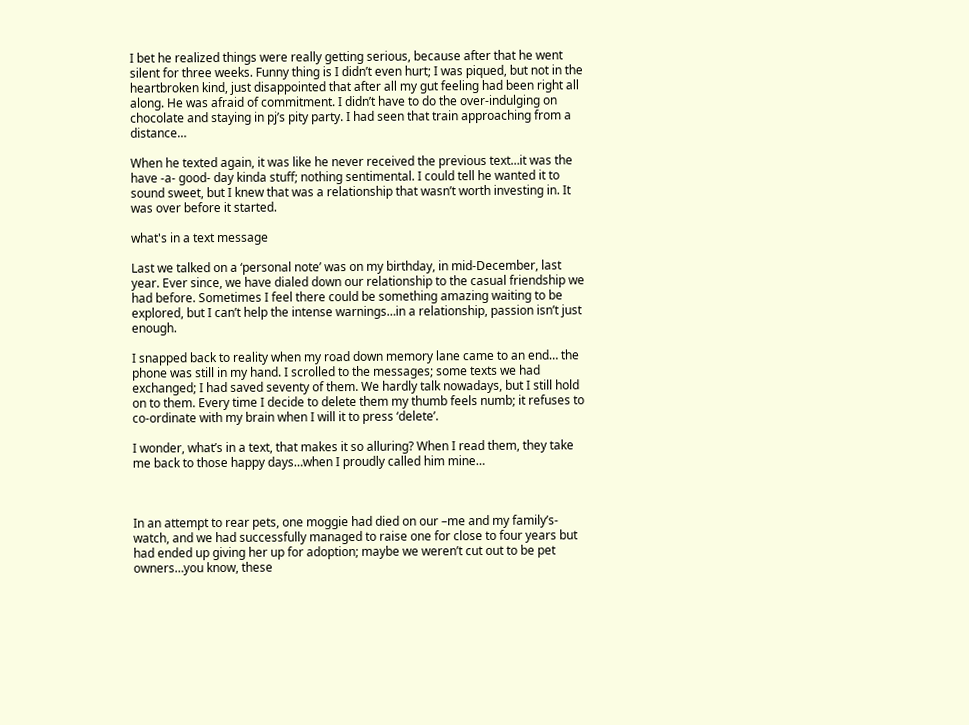I bet he realized things were really getting serious, because after that he went silent for three weeks. Funny thing is I didn’t even hurt; I was piqued, but not in the heartbroken kind, just disappointed that after all my gut feeling had been right all along. He was afraid of commitment. I didn’t have to do the over-indulging on chocolate and staying in pj’s pity party. I had seen that train approaching from a distance…

When he texted again, it was like he never received the previous text…it was the have -a- good- day kinda stuff; nothing sentimental. I could tell he wanted it to sound sweet, but I knew that was a relationship that wasn’t worth investing in. It was over before it started.

what's in a text message

Last we talked on a ‘personal note’ was on my birthday, in mid-December, last year. Ever since, we have dialed down our relationship to the casual friendship we had before. Sometimes I feel there could be something amazing waiting to be explored, but I can’t help the intense warnings…in a relationship, passion isn’t just enough.

I snapped back to reality when my road down memory lane came to an end… the phone was still in my hand. I scrolled to the messages; some texts we had exchanged; I had saved seventy of them. We hardly talk nowadays, but I still hold on to them. Every time I decide to delete them my thumb feels numb; it refuses to co-ordinate with my brain when I will it to press ‘delete’.

I wonder, what’s in a text, that makes it so alluring? When I read them, they take me back to those happy days…when I proudly called him mine…



In an attempt to rear pets, one moggie had died on our –me and my family’s- watch, and we had successfully managed to raise one for close to four years but had ended up giving her up for adoption; maybe we weren’t cut out to be pet owners…you know, these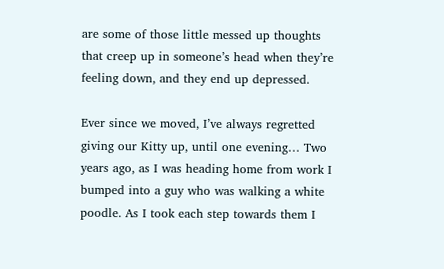are some of those little messed up thoughts that creep up in someone’s head when they’re feeling down, and they end up depressed.

Ever since we moved, I’ve always regretted giving our Kitty up, until one evening… Two years ago, as I was heading home from work I bumped into a guy who was walking a white poodle. As I took each step towards them I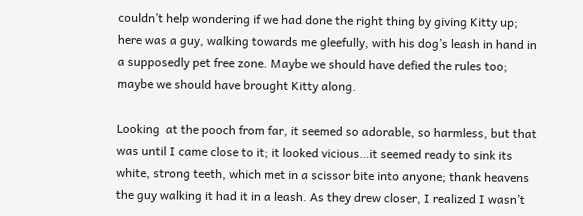couldn’t help wondering if we had done the right thing by giving Kitty up; here was a guy, walking towards me gleefully, with his dog’s leash in hand in a supposedly pet free zone. Maybe we should have defied the rules too; maybe we should have brought Kitty along.

Looking  at the pooch from far, it seemed so adorable, so harmless, but that was until I came close to it; it looked vicious…it seemed ready to sink its white, strong teeth, which met in a scissor bite into anyone; thank heavens the guy walking it had it in a leash. As they drew closer, I realized I wasn’t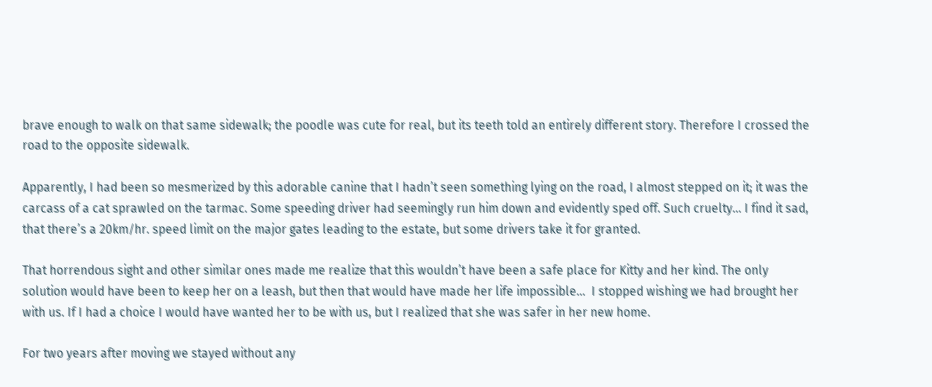brave enough to walk on that same sidewalk; the poodle was cute for real, but its teeth told an entirely different story. Therefore I crossed the road to the opposite sidewalk.

Apparently, I had been so mesmerized by this adorable canine that I hadn’t seen something lying on the road, I almost stepped on it; it was the carcass of a cat sprawled on the tarmac. Some speeding driver had seemingly run him down and evidently sped off. Such cruelty… I find it sad, that there’s a 20km/hr. speed limit on the major gates leading to the estate, but some drivers take it for granted.

That horrendous sight and other similar ones made me realize that this wouldn’t have been a safe place for Kitty and her kind. The only solution would have been to keep her on a leash, but then that would have made her life impossible…  I stopped wishing we had brought her with us. If I had a choice I would have wanted her to be with us, but I realized that she was safer in her new home.

For two years after moving we stayed without any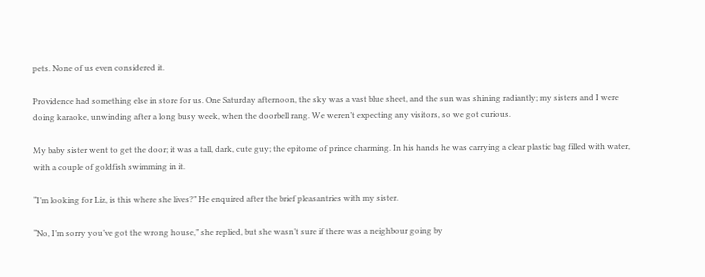pets. None of us even considered it.

Providence had something else in store for us. One Saturday afternoon, the sky was a vast blue sheet, and the sun was shining radiantly; my sisters and I were doing karaoke, unwinding after a long busy week, when the doorbell rang. We weren’t expecting any visitors, so we got curious.

My baby sister went to get the door; it was a tall, dark, cute guy; the epitome of prince charming. In his hands he was carrying a clear plastic bag filled with water, with a couple of goldfish swimming in it.

“I’m looking for Liz, is this where she lives?” He enquired after the brief pleasantries with my sister.

“No, I’m sorry you’ve got the wrong house,” she replied, but she wasn’t sure if there was a neighbour going by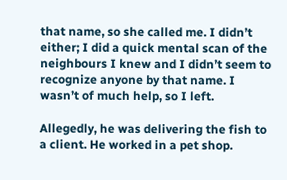that name, so she called me. I didn’t either; I did a quick mental scan of the neighbours I knew and I didn’t seem to recognize anyone by that name. I wasn’t of much help, so I left.

Allegedly, he was delivering the fish to a client. He worked in a pet shop.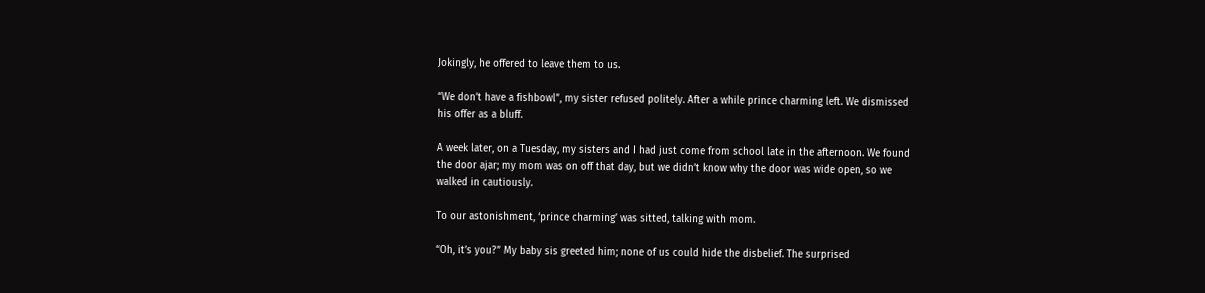Jokingly, he offered to leave them to us.

“We don’t have a fishbowl”, my sister refused politely. After a while prince charming left. We dismissed his offer as a bluff.

A week later, on a Tuesday, my sisters and I had just come from school late in the afternoon. We found the door ajar; my mom was on off that day, but we didn’t know why the door was wide open, so we walked in cautiously.

To our astonishment, ‘prince charming’ was sitted, talking with mom.

“Oh, it’s you?” My baby sis greeted him; none of us could hide the disbelief. The surprised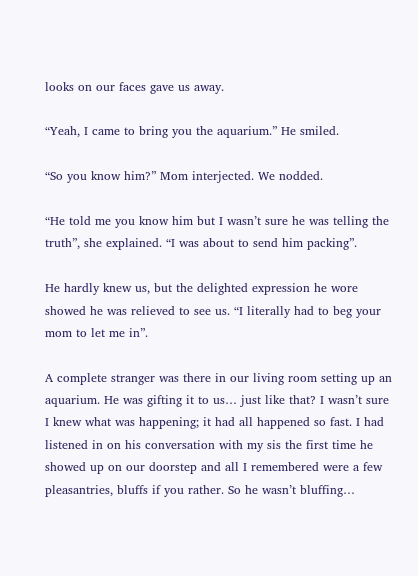looks on our faces gave us away.

“Yeah, I came to bring you the aquarium.” He smiled.

“So you know him?” Mom interjected. We nodded.

“He told me you know him but I wasn’t sure he was telling the truth”, she explained. “I was about to send him packing”.

He hardly knew us, but the delighted expression he wore showed he was relieved to see us. “I literally had to beg your mom to let me in”.

A complete stranger was there in our living room setting up an aquarium. He was gifting it to us… just like that? I wasn’t sure I knew what was happening; it had all happened so fast. I had listened in on his conversation with my sis the first time he showed up on our doorstep and all I remembered were a few pleasantries, bluffs if you rather. So he wasn’t bluffing…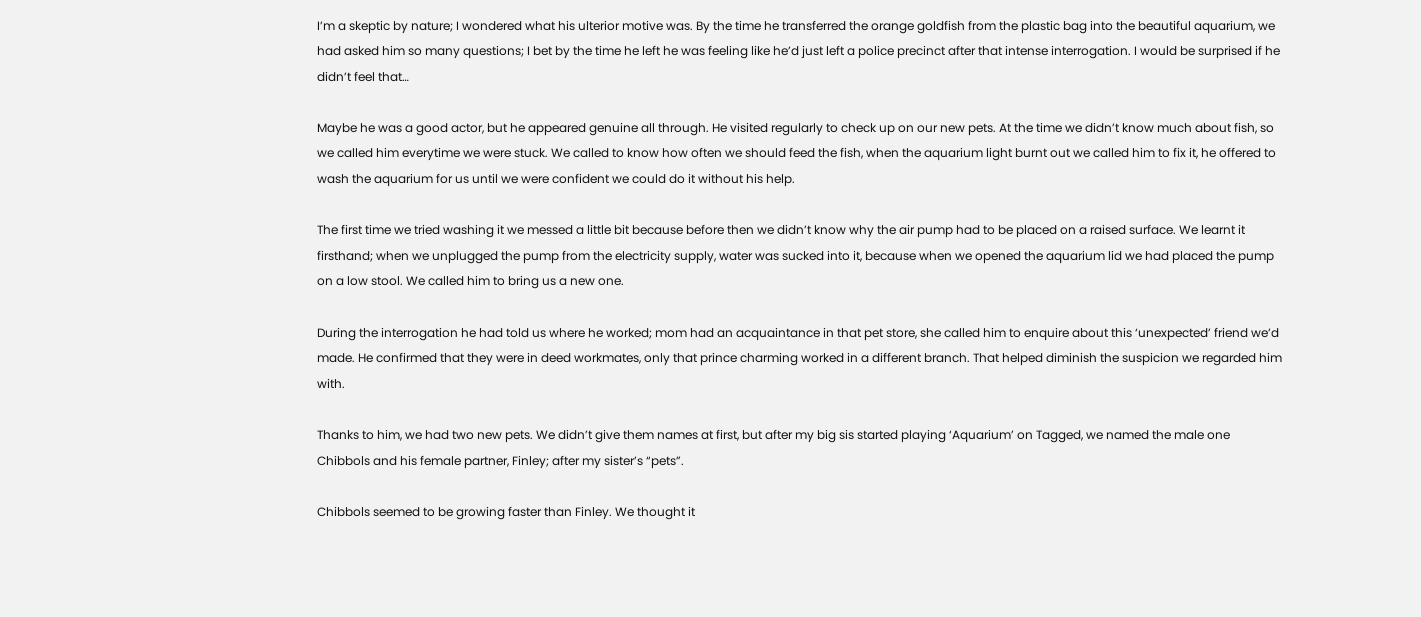I’m a skeptic by nature; I wondered what his ulterior motive was. By the time he transferred the orange goldfish from the plastic bag into the beautiful aquarium, we had asked him so many questions; I bet by the time he left he was feeling like he’d just left a police precinct after that intense interrogation. I would be surprised if he didn’t feel that…

Maybe he was a good actor, but he appeared genuine all through. He visited regularly to check up on our new pets. At the time we didn’t know much about fish, so we called him everytime we were stuck. We called to know how often we should feed the fish, when the aquarium light burnt out we called him to fix it, he offered to wash the aquarium for us until we were confident we could do it without his help.

The first time we tried washing it we messed a little bit because before then we didn’t know why the air pump had to be placed on a raised surface. We learnt it firsthand; when we unplugged the pump from the electricity supply, water was sucked into it, because when we opened the aquarium lid we had placed the pump on a low stool. We called him to bring us a new one.

During the interrogation he had told us where he worked; mom had an acquaintance in that pet store, she called him to enquire about this ‘unexpected’ friend we’d made. He confirmed that they were in deed workmates, only that prince charming worked in a different branch. That helped diminish the suspicion we regarded him with.

Thanks to him, we had two new pets. We didn’t give them names at first, but after my big sis started playing ‘Aquarium’ on Tagged, we named the male one Chibbols and his female partner, Finley; after my sister’s “pets”.

Chibbols seemed to be growing faster than Finley. We thought it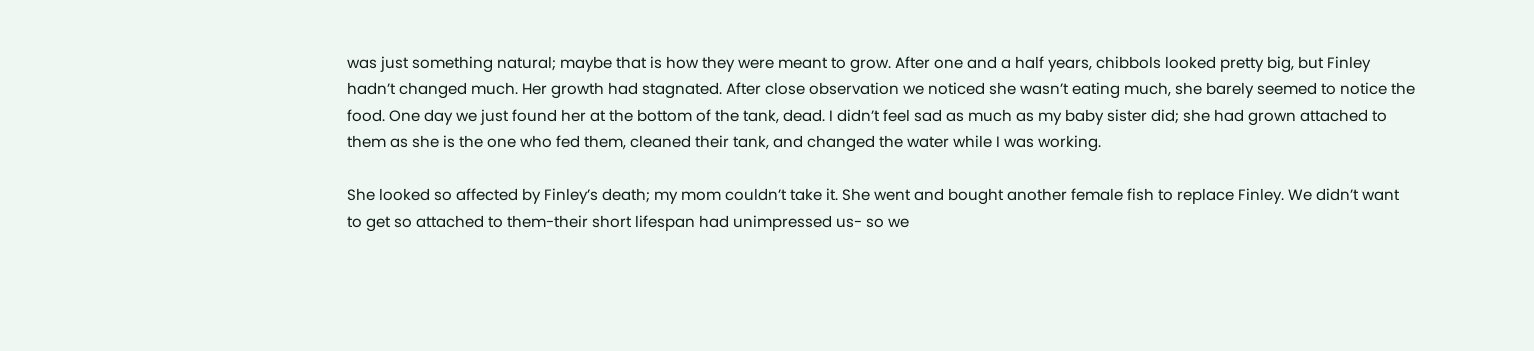was just something natural; maybe that is how they were meant to grow. After one and a half years, chibbols looked pretty big, but Finley hadn’t changed much. Her growth had stagnated. After close observation we noticed she wasn’t eating much, she barely seemed to notice the food. One day we just found her at the bottom of the tank, dead. I didn’t feel sad as much as my baby sister did; she had grown attached to them as she is the one who fed them, cleaned their tank, and changed the water while I was working.

She looked so affected by Finley’s death; my mom couldn’t take it. She went and bought another female fish to replace Finley. We didn’t want to get so attached to them-their short lifespan had unimpressed us- so we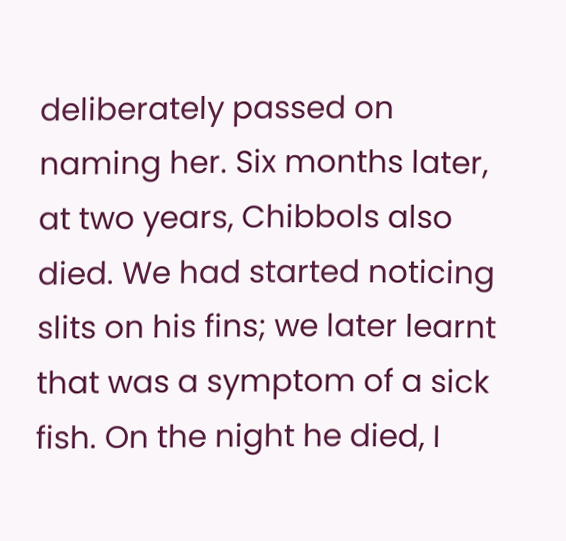deliberately passed on naming her. Six months later, at two years, Chibbols also died. We had started noticing slits on his fins; we later learnt that was a symptom of a sick fish. On the night he died, I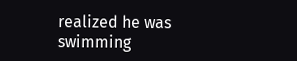realized he was swimming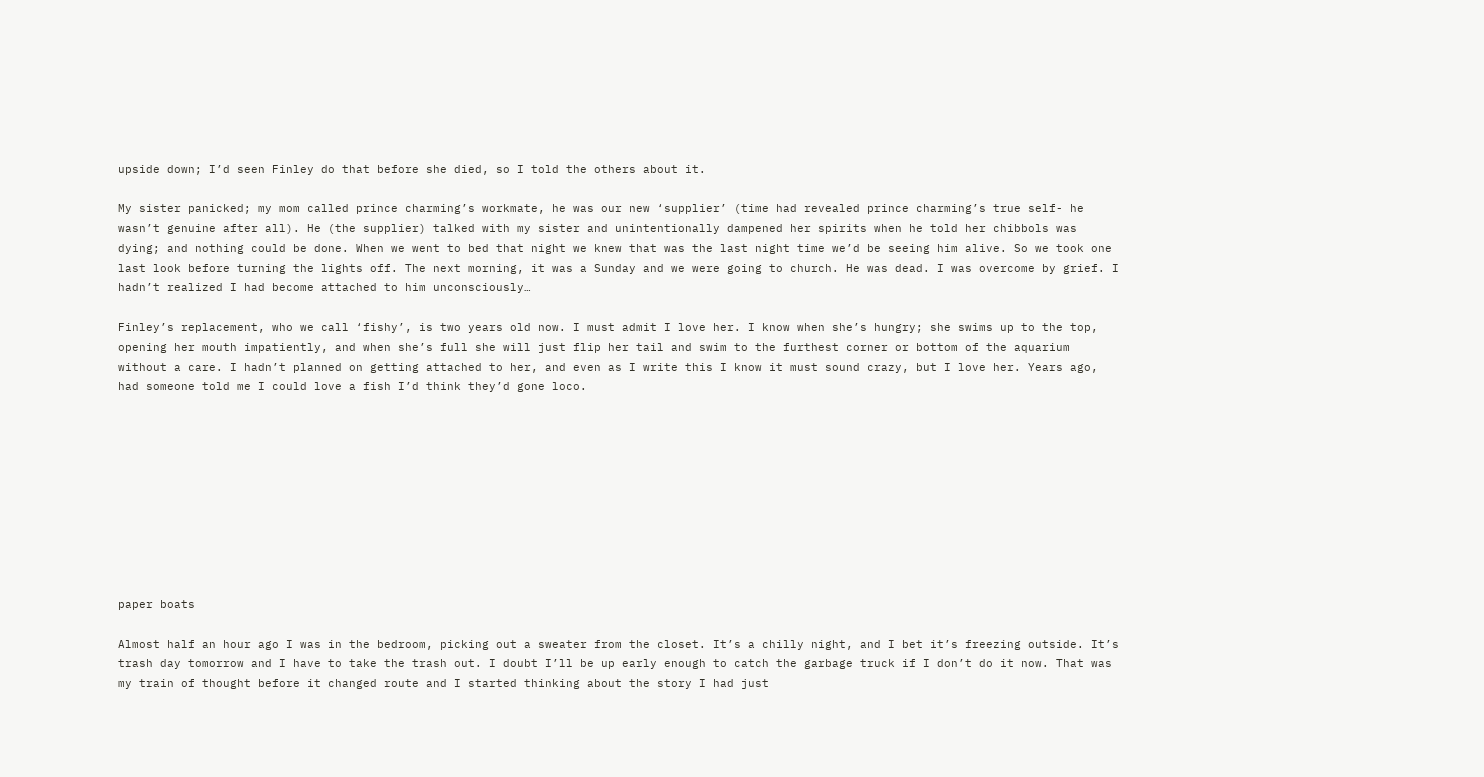upside down; I’d seen Finley do that before she died, so I told the others about it.

My sister panicked; my mom called prince charming’s workmate, he was our new ‘supplier’ (time had revealed prince charming’s true self- he wasn’t genuine after all). He (the supplier) talked with my sister and unintentionally dampened her spirits when he told her chibbols was dying; and nothing could be done. When we went to bed that night we knew that was the last night time we’d be seeing him alive. So we took one last look before turning the lights off. The next morning, it was a Sunday and we were going to church. He was dead. I was overcome by grief. I hadn’t realized I had become attached to him unconsciously…

Finley’s replacement, who we call ‘fishy’, is two years old now. I must admit I love her. I know when she’s hungry; she swims up to the top, opening her mouth impatiently, and when she’s full she will just flip her tail and swim to the furthest corner or bottom of the aquarium without a care. I hadn’t planned on getting attached to her, and even as I write this I know it must sound crazy, but I love her. Years ago, had someone told me I could love a fish I’d think they’d gone loco.










paper boats

Almost half an hour ago I was in the bedroom, picking out a sweater from the closet. It’s a chilly night, and I bet it’s freezing outside. It’s trash day tomorrow and I have to take the trash out. I doubt I’ll be up early enough to catch the garbage truck if I don’t do it now. That was my train of thought before it changed route and I started thinking about the story I had just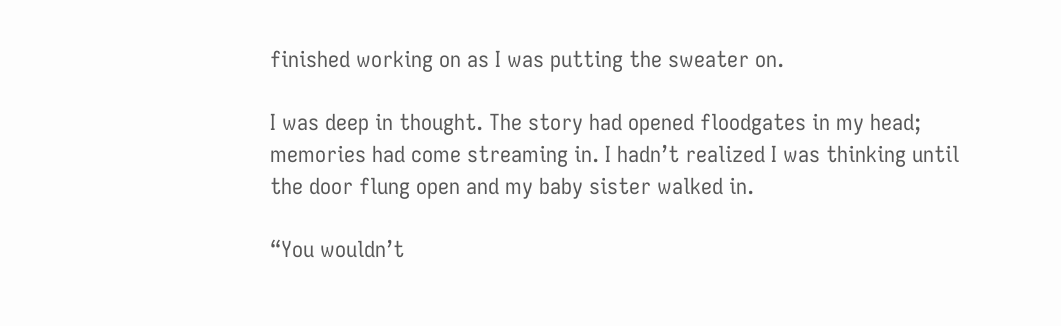finished working on as I was putting the sweater on.

I was deep in thought. The story had opened floodgates in my head; memories had come streaming in. I hadn’t realized I was thinking until the door flung open and my baby sister walked in.

“You wouldn’t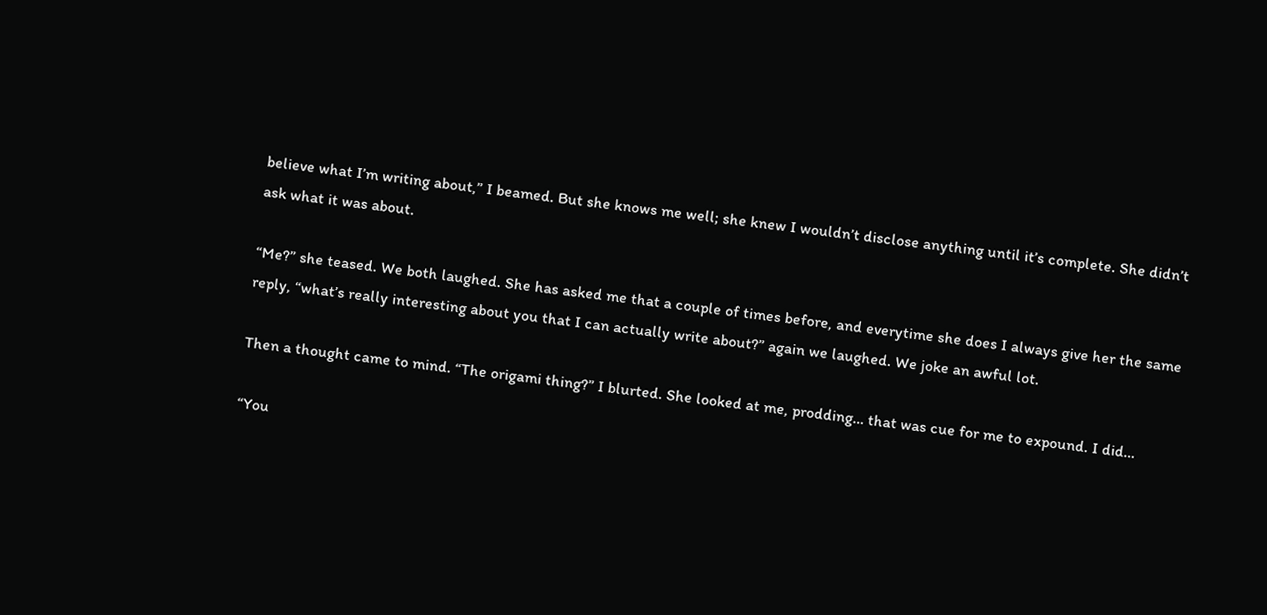believe what I’m writing about,” I beamed. But she knows me well; she knew I wouldn’t disclose anything until it’s complete. She didn’t ask what it was about.

“Me?” she teased. We both laughed. She has asked me that a couple of times before, and everytime she does I always give her the same reply, “what’s really interesting about you that I can actually write about?” again we laughed. We joke an awful lot.

Then a thought came to mind. “The origami thing?” I blurted. She looked at me, prodding… that was cue for me to expound. I did…

“You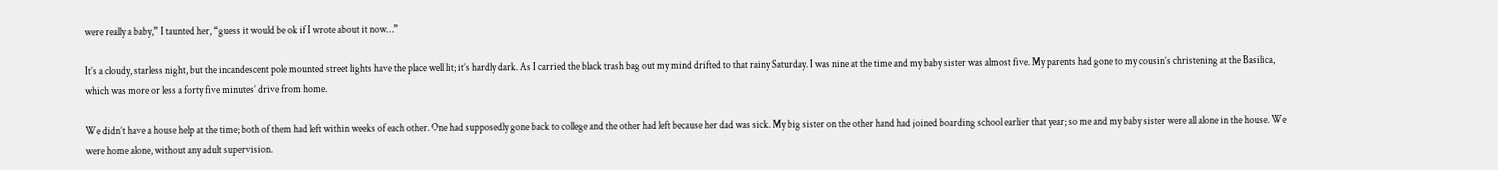were really a baby,” I taunted her, “guess it would be ok if I wrote about it now…”

It’s a cloudy, starless night, but the incandescent pole mounted street lights have the place well lit; it’s hardly dark. As I carried the black trash bag out my mind drifted to that rainy Saturday. I was nine at the time and my baby sister was almost five. My parents had gone to my cousin’s christening at the Basilica, which was more or less a forty five minutes’ drive from home.

We didn’t have a house help at the time; both of them had left within weeks of each other. One had supposedly gone back to college and the other had left because her dad was sick. My big sister on the other hand had joined boarding school earlier that year; so me and my baby sister were all alone in the house. We were home alone, without any adult supervision.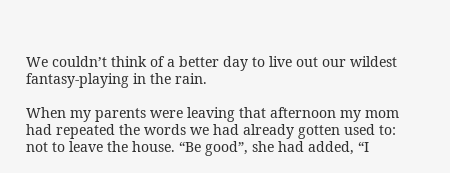We couldn’t think of a better day to live out our wildest fantasy-playing in the rain.

When my parents were leaving that afternoon my mom had repeated the words we had already gotten used to: not to leave the house. “Be good”, she had added, “I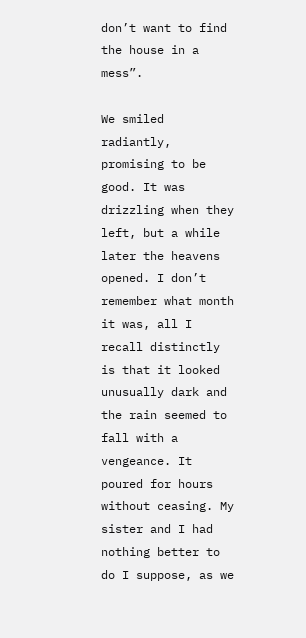don’t want to find the house in a mess”.

We smiled radiantly, promising to be good. It was drizzling when they left, but a while later the heavens opened. I don’t remember what month it was, all I recall distinctly is that it looked unusually dark and the rain seemed to fall with a vengeance. It poured for hours without ceasing. My sister and I had nothing better to do I suppose, as we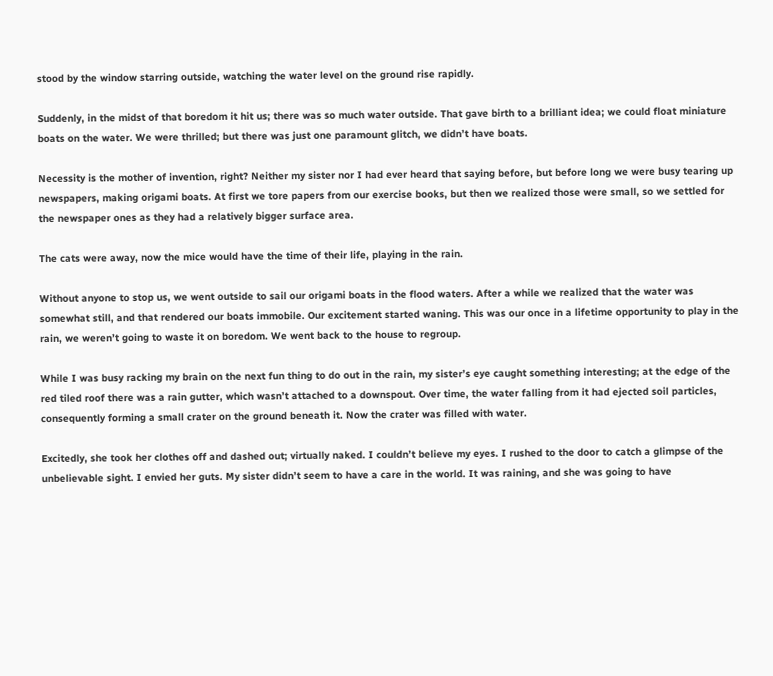stood by the window starring outside, watching the water level on the ground rise rapidly.

Suddenly, in the midst of that boredom it hit us; there was so much water outside. That gave birth to a brilliant idea; we could float miniature boats on the water. We were thrilled; but there was just one paramount glitch, we didn’t have boats.

Necessity is the mother of invention, right? Neither my sister nor I had ever heard that saying before, but before long we were busy tearing up newspapers, making origami boats. At first we tore papers from our exercise books, but then we realized those were small, so we settled for the newspaper ones as they had a relatively bigger surface area.

The cats were away, now the mice would have the time of their life, playing in the rain.

Without anyone to stop us, we went outside to sail our origami boats in the flood waters. After a while we realized that the water was somewhat still, and that rendered our boats immobile. Our excitement started waning. This was our once in a lifetime opportunity to play in the rain, we weren’t going to waste it on boredom. We went back to the house to regroup.

While I was busy racking my brain on the next fun thing to do out in the rain, my sister’s eye caught something interesting; at the edge of the red tiled roof there was a rain gutter, which wasn’t attached to a downspout. Over time, the water falling from it had ejected soil particles, consequently forming a small crater on the ground beneath it. Now the crater was filled with water.

Excitedly, she took her clothes off and dashed out; virtually naked. I couldn’t believe my eyes. I rushed to the door to catch a glimpse of the unbelievable sight. I envied her guts. My sister didn’t seem to have a care in the world. It was raining, and she was going to have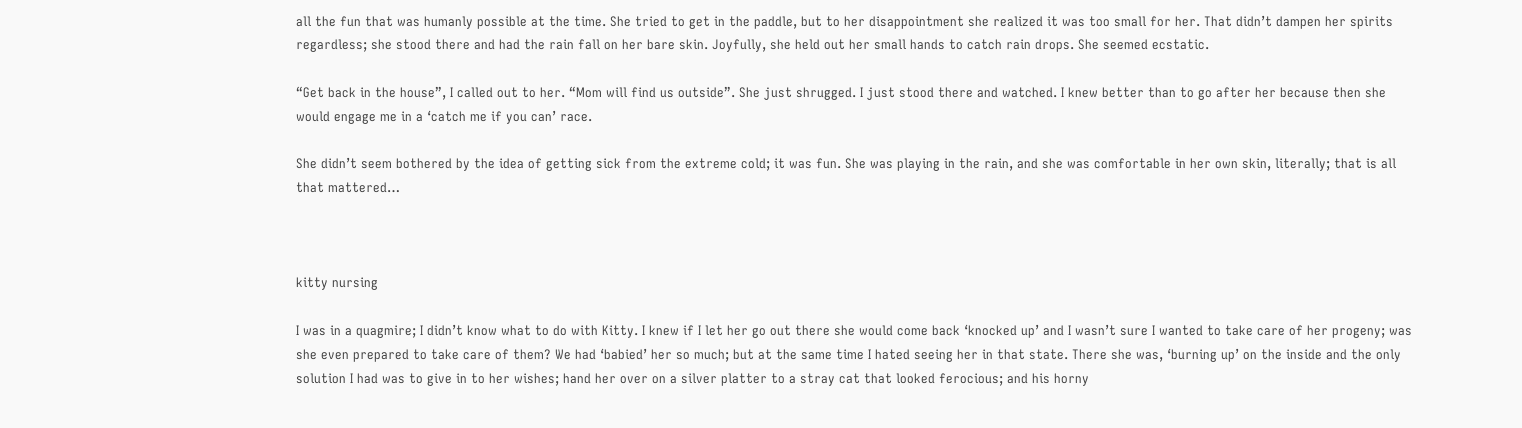all the fun that was humanly possible at the time. She tried to get in the paddle, but to her disappointment she realized it was too small for her. That didn’t dampen her spirits regardless; she stood there and had the rain fall on her bare skin. Joyfully, she held out her small hands to catch rain drops. She seemed ecstatic.

“Get back in the house”, I called out to her. “Mom will find us outside”. She just shrugged. I just stood there and watched. I knew better than to go after her because then she would engage me in a ‘catch me if you can’ race.

She didn’t seem bothered by the idea of getting sick from the extreme cold; it was fun. She was playing in the rain, and she was comfortable in her own skin, literally; that is all that mattered…



kitty nursing

I was in a quagmire; I didn’t know what to do with Kitty. I knew if I let her go out there she would come back ‘knocked up’ and I wasn’t sure I wanted to take care of her progeny; was she even prepared to take care of them? We had ‘babied’ her so much; but at the same time I hated seeing her in that state. There she was, ‘burning up’ on the inside and the only solution I had was to give in to her wishes; hand her over on a silver platter to a stray cat that looked ferocious; and his horny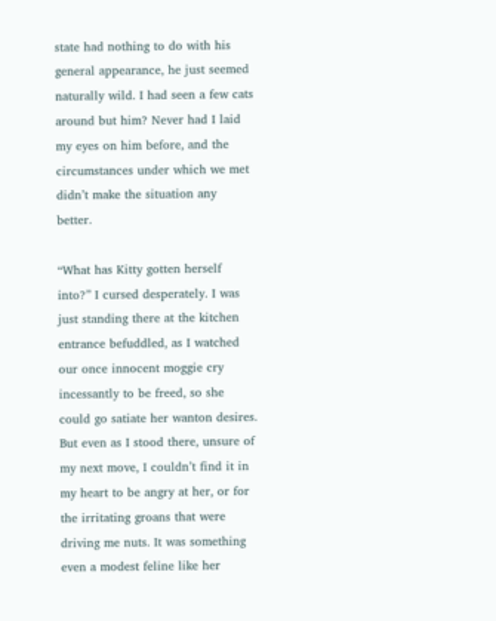state had nothing to do with his general appearance, he just seemed naturally wild. I had seen a few cats around but him? Never had I laid my eyes on him before, and the circumstances under which we met didn’t make the situation any better.

“What has Kitty gotten herself into?” I cursed desperately. I was just standing there at the kitchen entrance befuddled, as I watched our once innocent moggie cry incessantly to be freed, so she could go satiate her wanton desires. But even as I stood there, unsure of my next move, I couldn’t find it in my heart to be angry at her, or for the irritating groans that were driving me nuts. It was something even a modest feline like her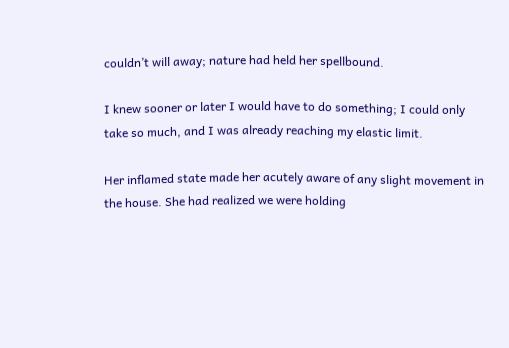couldn’t will away; nature had held her spellbound.

I knew sooner or later I would have to do something; I could only take so much, and I was already reaching my elastic limit.

Her inflamed state made her acutely aware of any slight movement in the house. She had realized we were holding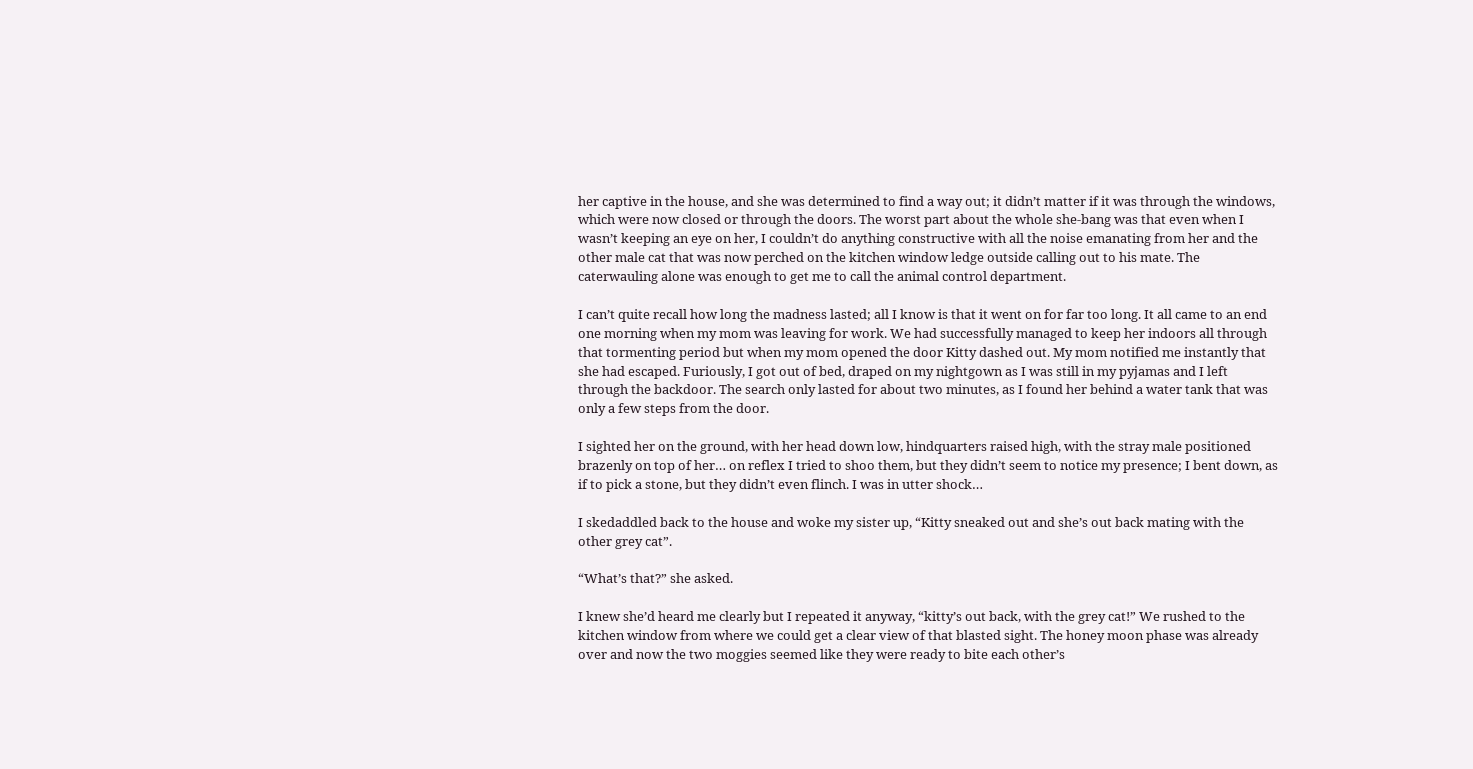her captive in the house, and she was determined to find a way out; it didn’t matter if it was through the windows, which were now closed or through the doors. The worst part about the whole she-bang was that even when I wasn’t keeping an eye on her, I couldn’t do anything constructive with all the noise emanating from her and the other male cat that was now perched on the kitchen window ledge outside calling out to his mate. The caterwauling alone was enough to get me to call the animal control department.

I can’t quite recall how long the madness lasted; all I know is that it went on for far too long. It all came to an end one morning when my mom was leaving for work. We had successfully managed to keep her indoors all through that tormenting period but when my mom opened the door Kitty dashed out. My mom notified me instantly that she had escaped. Furiously, I got out of bed, draped on my nightgown as I was still in my pyjamas and I left through the backdoor. The search only lasted for about two minutes, as I found her behind a water tank that was only a few steps from the door.

I sighted her on the ground, with her head down low, hindquarters raised high, with the stray male positioned brazenly on top of her… on reflex I tried to shoo them, but they didn’t seem to notice my presence; I bent down, as if to pick a stone, but they didn’t even flinch. I was in utter shock…

I skedaddled back to the house and woke my sister up, “Kitty sneaked out and she’s out back mating with the other grey cat”.

“What’s that?” she asked.

I knew she’d heard me clearly but I repeated it anyway, “kitty’s out back, with the grey cat!” We rushed to the kitchen window from where we could get a clear view of that blasted sight. The honey moon phase was already over and now the two moggies seemed like they were ready to bite each other’s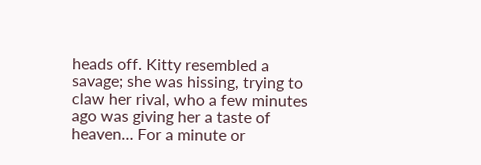heads off. Kitty resembled a savage; she was hissing, trying to claw her rival, who a few minutes ago was giving her a taste of heaven… For a minute or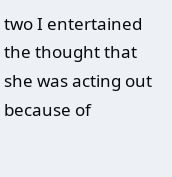two I entertained the thought that she was acting out because of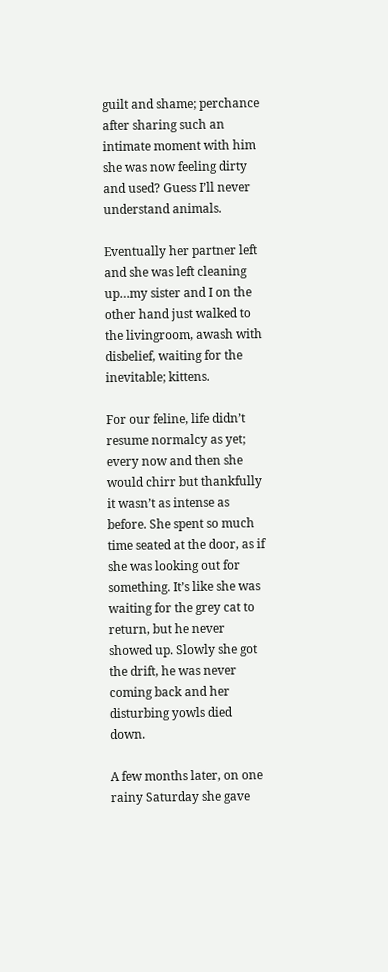guilt and shame; perchance after sharing such an intimate moment with him she was now feeling dirty and used? Guess I’ll never understand animals.

Eventually her partner left and she was left cleaning up…my sister and I on the other hand just walked to the livingroom, awash with disbelief, waiting for the inevitable; kittens.

For our feline, life didn’t resume normalcy as yet; every now and then she would chirr but thankfully it wasn’t as intense as before. She spent so much time seated at the door, as if she was looking out for something. It’s like she was waiting for the grey cat to return, but he never showed up. Slowly she got the drift, he was never coming back and her disturbing yowls died down.

A few months later, on one rainy Saturday she gave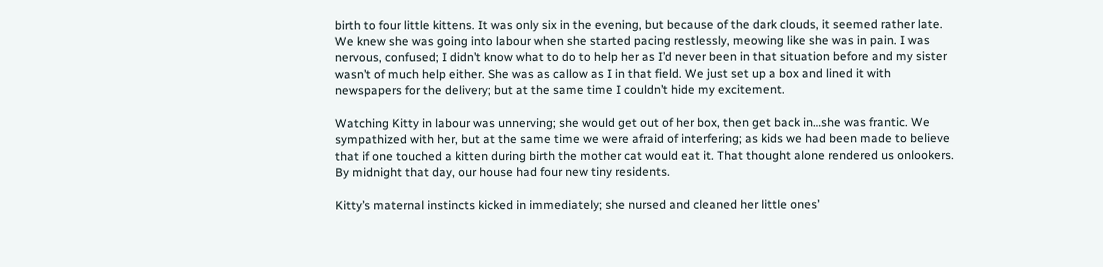birth to four little kittens. It was only six in the evening, but because of the dark clouds, it seemed rather late. We knew she was going into labour when she started pacing restlessly, meowing like she was in pain. I was nervous, confused; I didn’t know what to do to help her as I’d never been in that situation before and my sister wasn’t of much help either. She was as callow as I in that field. We just set up a box and lined it with newspapers for the delivery; but at the same time I couldn’t hide my excitement.

Watching Kitty in labour was unnerving; she would get out of her box, then get back in…she was frantic. We sympathized with her, but at the same time we were afraid of interfering; as kids we had been made to believe that if one touched a kitten during birth the mother cat would eat it. That thought alone rendered us onlookers. By midnight that day, our house had four new tiny residents.

Kitty’s maternal instincts kicked in immediately; she nursed and cleaned her little ones’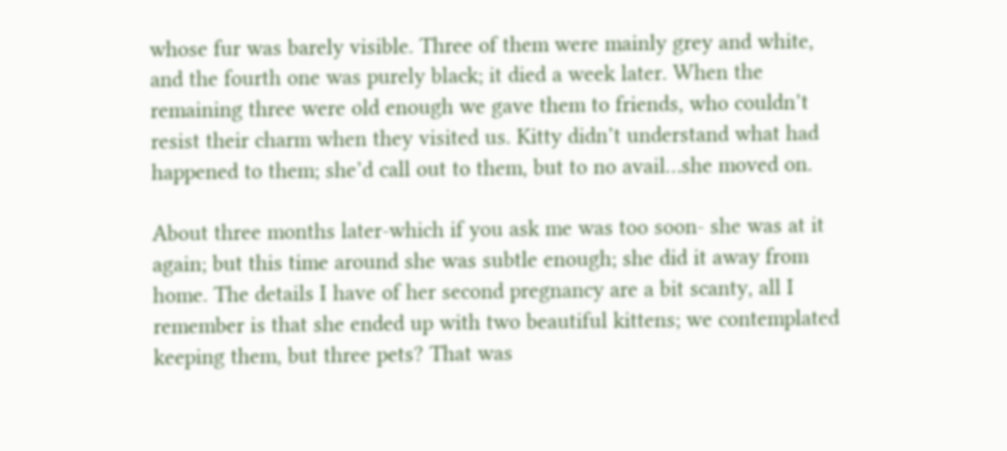whose fur was barely visible. Three of them were mainly grey and white, and the fourth one was purely black; it died a week later. When the remaining three were old enough we gave them to friends, who couldn’t resist their charm when they visited us. Kitty didn’t understand what had happened to them; she’d call out to them, but to no avail…she moved on.

About three months later-which if you ask me was too soon- she was at it again; but this time around she was subtle enough; she did it away from home. The details I have of her second pregnancy are a bit scanty, all I remember is that she ended up with two beautiful kittens; we contemplated keeping them, but three pets? That was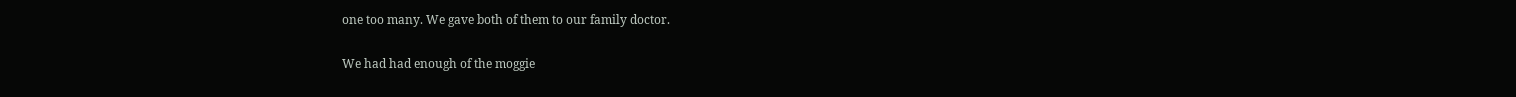one too many. We gave both of them to our family doctor.

We had had enough of the moggie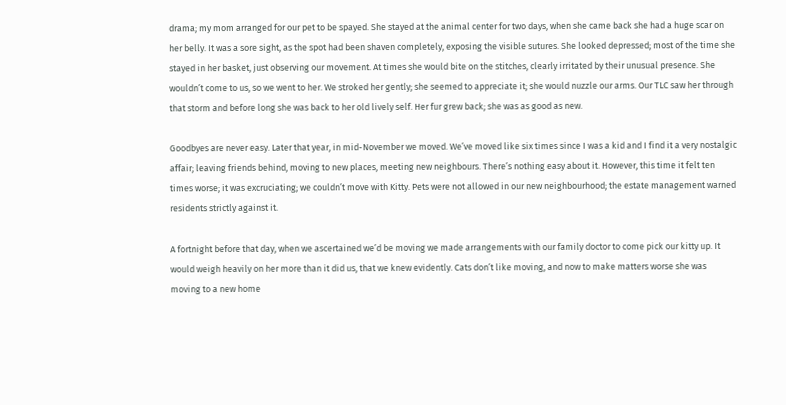drama; my mom arranged for our pet to be spayed. She stayed at the animal center for two days, when she came back she had a huge scar on her belly. It was a sore sight, as the spot had been shaven completely, exposing the visible sutures. She looked depressed; most of the time she stayed in her basket, just observing our movement. At times she would bite on the stitches, clearly irritated by their unusual presence. She wouldn’t come to us, so we went to her. We stroked her gently; she seemed to appreciate it; she would nuzzle our arms. Our TLC saw her through that storm and before long she was back to her old lively self. Her fur grew back; she was as good as new.

Goodbyes are never easy. Later that year, in mid-November we moved. We’ve moved like six times since I was a kid and I find it a very nostalgic affair; leaving friends behind, moving to new places, meeting new neighbours. There’s nothing easy about it. However, this time it felt ten times worse; it was excruciating; we couldn’t move with Kitty. Pets were not allowed in our new neighbourhood; the estate management warned residents strictly against it.

A fortnight before that day, when we ascertained we’d be moving we made arrangements with our family doctor to come pick our kitty up. It would weigh heavily on her more than it did us, that we knew evidently. Cats don’t like moving, and now to make matters worse she was moving to a new home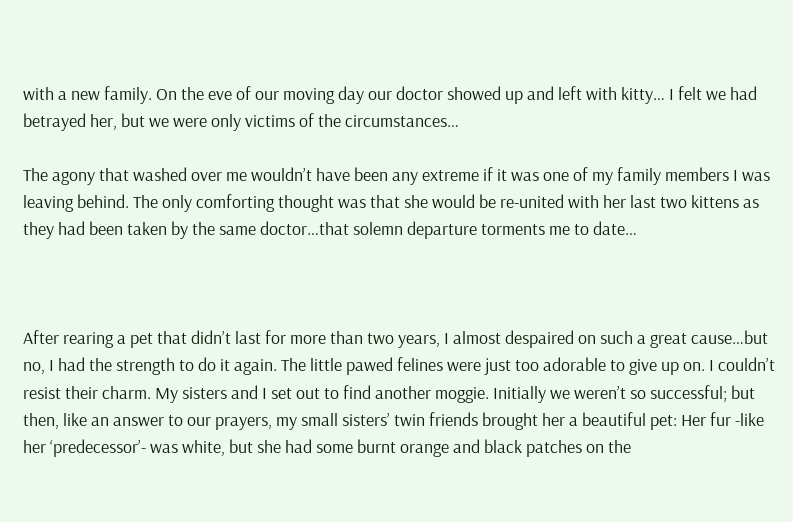with a new family. On the eve of our moving day our doctor showed up and left with kitty… I felt we had betrayed her, but we were only victims of the circumstances…

The agony that washed over me wouldn’t have been any extreme if it was one of my family members I was leaving behind. The only comforting thought was that she would be re-united with her last two kittens as they had been taken by the same doctor…that solemn departure torments me to date…



After rearing a pet that didn’t last for more than two years, I almost despaired on such a great cause…but no, I had the strength to do it again. The little pawed felines were just too adorable to give up on. I couldn’t resist their charm. My sisters and I set out to find another moggie. Initially we weren’t so successful; but then, like an answer to our prayers, my small sisters’ twin friends brought her a beautiful pet: Her fur -like her ‘predecessor’- was white, but she had some burnt orange and black patches on the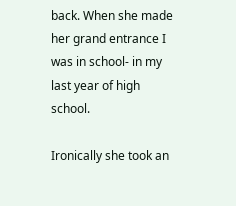back. When she made her grand entrance I was in school- in my last year of high school.

Ironically she took an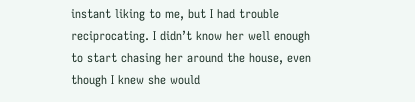instant liking to me, but I had trouble reciprocating. I didn’t know her well enough to start chasing her around the house, even though I knew she would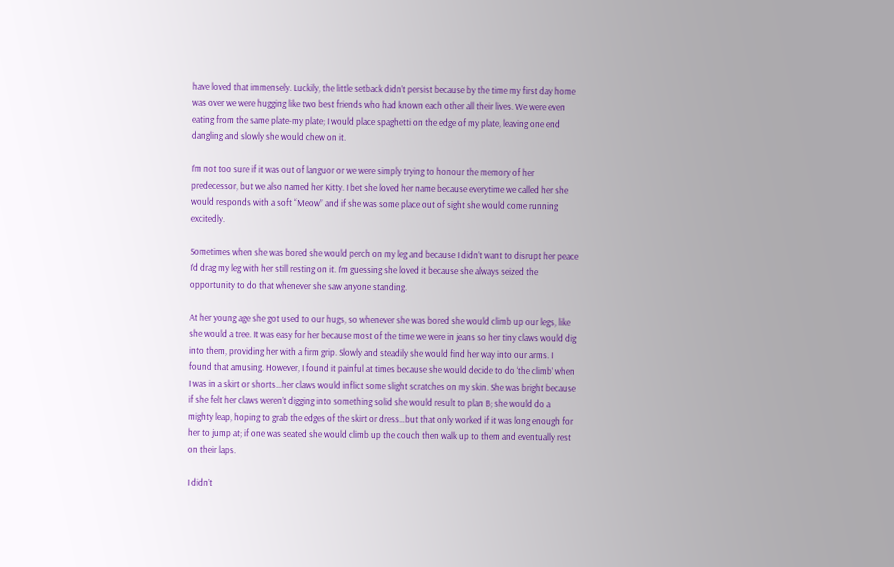have loved that immensely. Luckily, the little setback didn’t persist because by the time my first day home was over we were hugging like two best friends who had known each other all their lives. We were even eating from the same plate-my plate; I would place spaghetti on the edge of my plate, leaving one end dangling and slowly she would chew on it.

I’m not too sure if it was out of languor or we were simply trying to honour the memory of her predecessor, but we also named her Kitty. I bet she loved her name because everytime we called her she would responds with a soft “Meow” and if she was some place out of sight she would come running excitedly.

Sometimes when she was bored she would perch on my leg and because I didn’t want to disrupt her peace I’d drag my leg with her still resting on it. I’m guessing she loved it because she always seized the opportunity to do that whenever she saw anyone standing.

At her young age she got used to our hugs, so whenever she was bored she would climb up our legs, like she would a tree. It was easy for her because most of the time we were in jeans so her tiny claws would dig into them, providing her with a firm grip. Slowly and steadily she would find her way into our arms. I found that amusing. However, I found it painful at times because she would decide to do ‘the climb’ when I was in a skirt or shorts…her claws would inflict some slight scratches on my skin. She was bright because if she felt her claws weren’t digging into something solid she would result to plan B; she would do a mighty leap, hoping to grab the edges of the skirt or dress…but that only worked if it was long enough for her to jump at; if one was seated she would climb up the couch then walk up to them and eventually rest on their laps.

I didn’t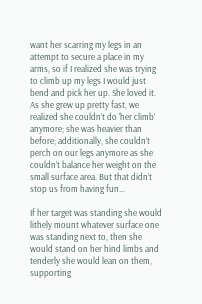want her scarring my legs in an attempt to secure a place in my arms, so if I realized she was trying to climb up my legs I would just bend and pick her up. She loved it. As she grew up pretty fast, we realized she couldn’t do ‘her climb’ anymore; she was heavier than before; additionally, she couldn’t perch on our legs anymore as she couldn’t balance her weight on the small surface area. But that didn’t stop us from having fun…

If her target was standing she would lithely mount whatever surface one was standing next to, then she would stand on her hind limbs and tenderly she would lean on them, supporting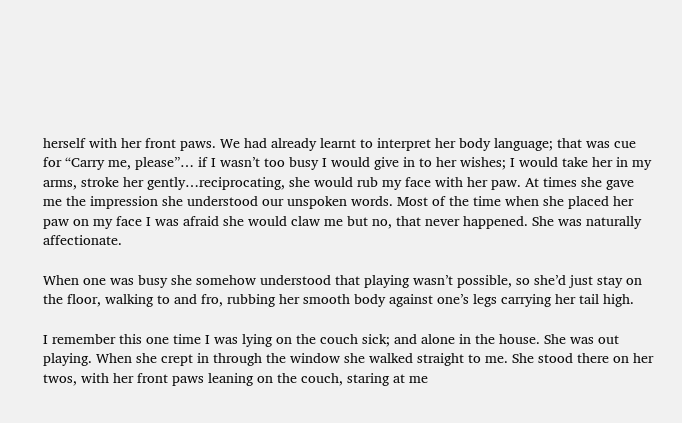herself with her front paws. We had already learnt to interpret her body language; that was cue for “Carry me, please”… if I wasn’t too busy I would give in to her wishes; I would take her in my arms, stroke her gently…reciprocating, she would rub my face with her paw. At times she gave me the impression she understood our unspoken words. Most of the time when she placed her paw on my face I was afraid she would claw me but no, that never happened. She was naturally affectionate.

When one was busy she somehow understood that playing wasn’t possible, so she’d just stay on the floor, walking to and fro, rubbing her smooth body against one’s legs carrying her tail high.

I remember this one time I was lying on the couch sick; and alone in the house. She was out playing. When she crept in through the window she walked straight to me. She stood there on her twos, with her front paws leaning on the couch, staring at me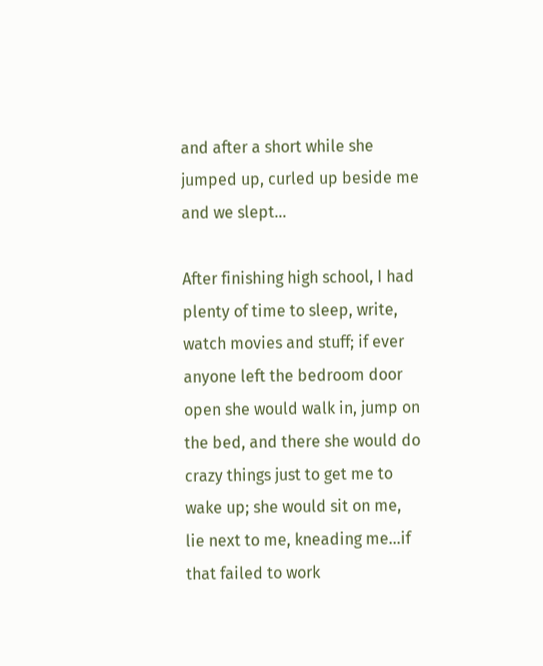and after a short while she jumped up, curled up beside me and we slept…

After finishing high school, I had plenty of time to sleep, write, watch movies and stuff; if ever anyone left the bedroom door open she would walk in, jump on the bed, and there she would do crazy things just to get me to wake up; she would sit on me, lie next to me, kneading me…if that failed to work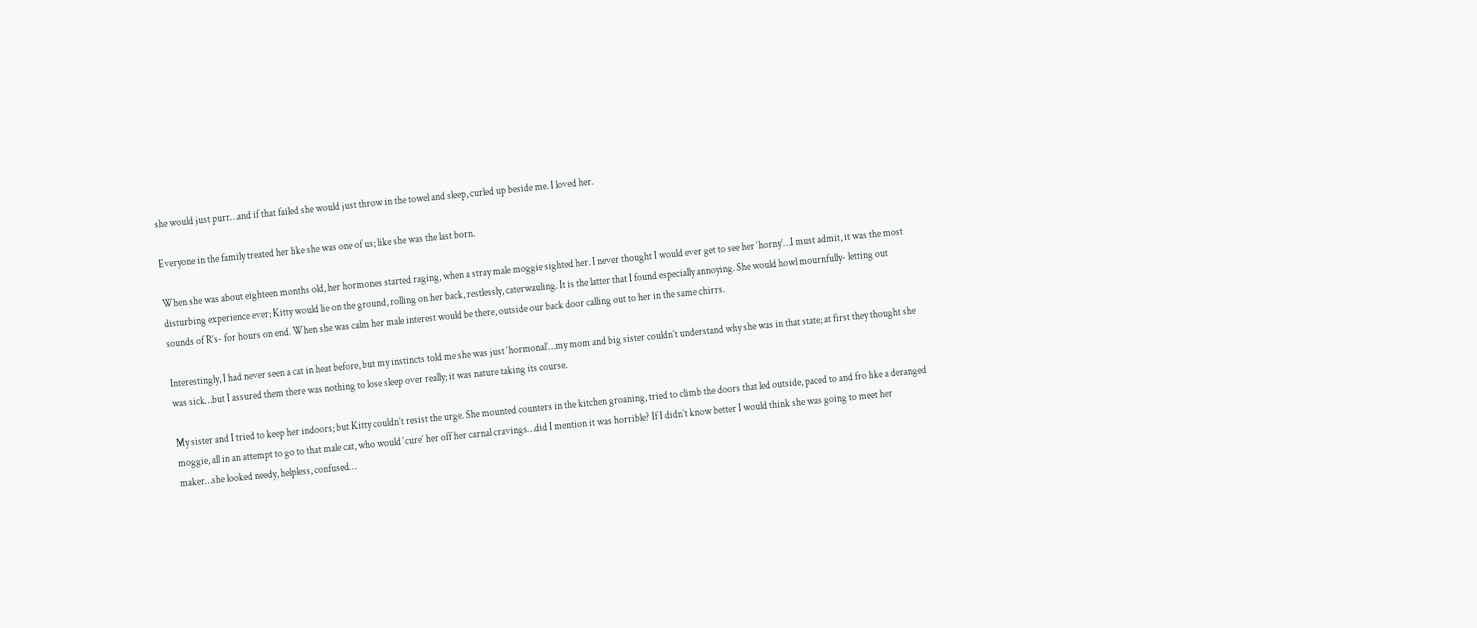she would just purr…and if that failed she would just throw in the towel and sleep, curled up beside me. I loved her.

Everyone in the family treated her like she was one of us; like she was the last born.

When she was about eighteen months old, her hormones started raging, when a stray male moggie sighted her. I never thought I would ever get to see her ‘horny’…I must admit, it was the most disturbing experience ever; Kitty would lie on the ground, rolling on her back, restlessly, caterwauling. It is the latter that I found especially annoying. She would howl mournfully- letting out sounds of R’s- for hours on end. When she was calm her male interest would be there, outside our back door calling out to her in the same chirrs.

Interestingly, I had never seen a cat in heat before, but my instincts told me she was just ‘hormonal’…my mom and big sister couldn’t understand why she was in that state; at first they thought she was sick…but I assured them there was nothing to lose sleep over really; it was nature taking its course.

My sister and I tried to keep her indoors; but Kitty couldn’t resist the urge. She mounted counters in the kitchen groaning, tried to climb the doors that led outside, paced to and fro like a deranged moggie, all in an attempt to go to that male cat, who would ‘cure’ her off her carnal cravings…did I mention it was horrible? If I didn’t know better I would think she was going to meet her maker…she looked needy, helpless, confused…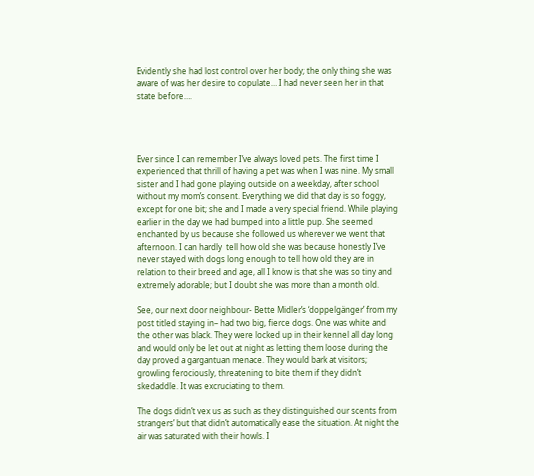Evidently she had lost control over her body; the only thing she was aware of was her desire to copulate… I had never seen her in that state before….




Ever since I can remember I’ve always loved pets. The first time I experienced that thrill of having a pet was when I was nine. My small sister and I had gone playing outside on a weekday, after school without my mom’s consent. Everything we did that day is so foggy, except for one bit; she and I made a very special friend. While playing earlier in the day we had bumped into a little pup. She seemed enchanted by us because she followed us wherever we went that afternoon. I can hardly  tell how old she was because honestly I’ve never stayed with dogs long enough to tell how old they are in relation to their breed and age, all I know is that she was so tiny and extremely adorable; but I doubt she was more than a month old.

See, our next door neighbour- Bette Midler’s ‘doppelgänger’ from my post titled staying in– had two big, fierce dogs. One was white and the other was black. They were locked up in their kennel all day long and would only be let out at night as letting them loose during the day proved a gargantuan menace. They would bark at visitors; growling ferociously, threatening to bite them if they didn’t skedaddle. It was excruciating to them.

The dogs didn’t vex us as such as they distinguished our scents from strangers’ but that didn’t automatically ease the situation. At night the air was saturated with their howls. I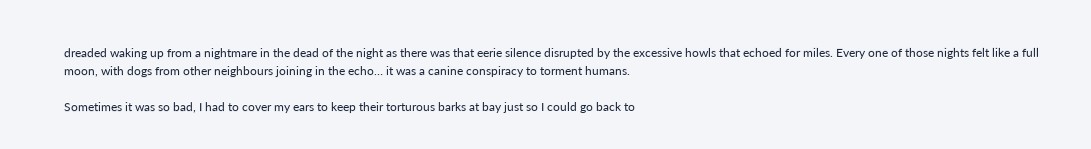dreaded waking up from a nightmare in the dead of the night as there was that eerie silence disrupted by the excessive howls that echoed for miles. Every one of those nights felt like a full moon, with dogs from other neighbours joining in the echo… it was a canine conspiracy to torment humans.

Sometimes it was so bad, I had to cover my ears to keep their torturous barks at bay just so I could go back to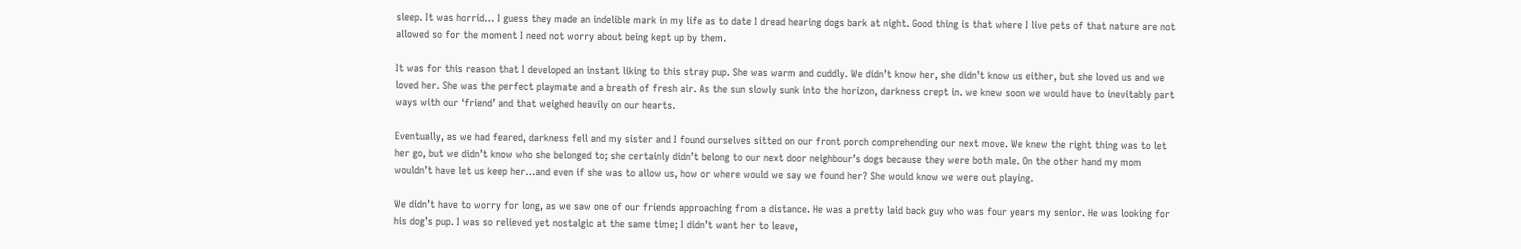sleep. It was horrid… I guess they made an indelible mark in my life as to date I dread hearing dogs bark at night. Good thing is that where I live pets of that nature are not allowed so for the moment I need not worry about being kept up by them.

It was for this reason that I developed an instant liking to this stray pup. She was warm and cuddly. We didn’t know her, she didn’t know us either, but she loved us and we loved her. She was the perfect playmate and a breath of fresh air. As the sun slowly sunk into the horizon, darkness crept in. we knew soon we would have to inevitably part ways with our ‘friend’ and that weighed heavily on our hearts.

Eventually, as we had feared, darkness fell and my sister and I found ourselves sitted on our front porch comprehending our next move. We knew the right thing was to let her go, but we didn’t know who she belonged to; she certainly didn’t belong to our next door neighbour’s dogs because they were both male. On the other hand my mom wouldn’t have let us keep her…and even if she was to allow us, how or where would we say we found her? She would know we were out playing.

We didn’t have to worry for long, as we saw one of our friends approaching from a distance. He was a pretty laid back guy who was four years my senior. He was looking for his dog’s pup. I was so relieved yet nostalgic at the same time; I didn’t want her to leave,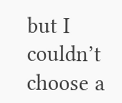but I couldn’t choose a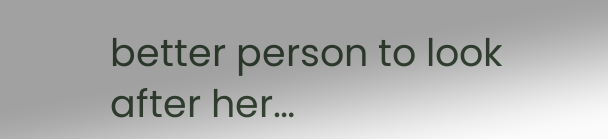better person to look after her…